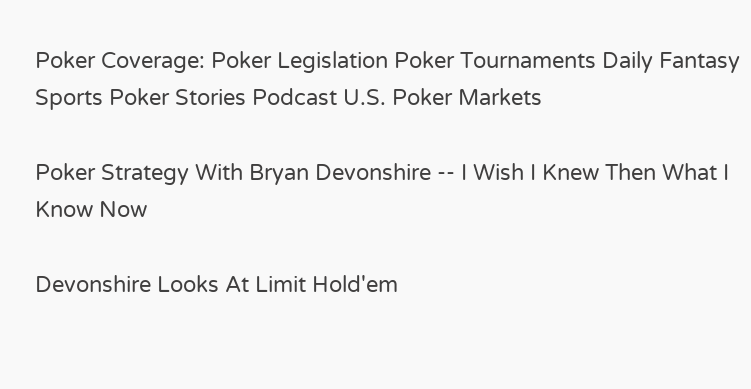Poker Coverage: Poker Legislation Poker Tournaments Daily Fantasy Sports Poker Stories Podcast U.S. Poker Markets

Poker Strategy With Bryan Devonshire -- I Wish I Knew Then What I Know Now

Devonshire Looks At Limit Hold'em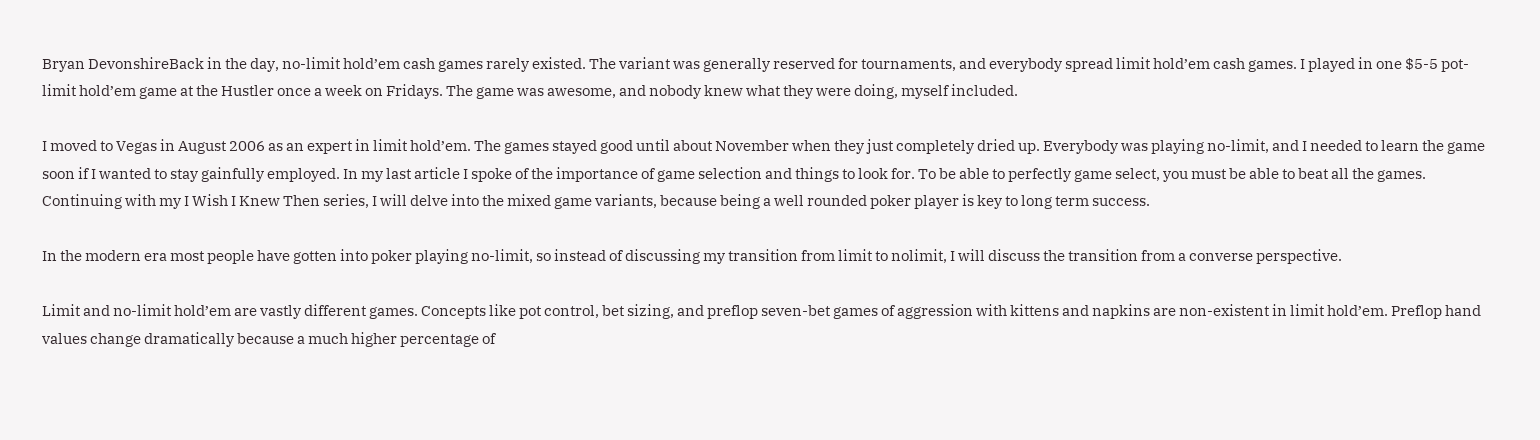Bryan DevonshireBack in the day, no-limit hold’em cash games rarely existed. The variant was generally reserved for tournaments, and everybody spread limit hold’em cash games. I played in one $5-5 pot-limit hold’em game at the Hustler once a week on Fridays. The game was awesome, and nobody knew what they were doing, myself included.

I moved to Vegas in August 2006 as an expert in limit hold’em. The games stayed good until about November when they just completely dried up. Everybody was playing no-limit, and I needed to learn the game soon if I wanted to stay gainfully employed. In my last article I spoke of the importance of game selection and things to look for. To be able to perfectly game select, you must be able to beat all the games. Continuing with my I Wish I Knew Then series, I will delve into the mixed game variants, because being a well rounded poker player is key to long term success.

In the modern era most people have gotten into poker playing no-limit, so instead of discussing my transition from limit to nolimit, I will discuss the transition from a converse perspective.

Limit and no-limit hold’em are vastly different games. Concepts like pot control, bet sizing, and preflop seven-bet games of aggression with kittens and napkins are non-existent in limit hold’em. Preflop hand values change dramatically because a much higher percentage of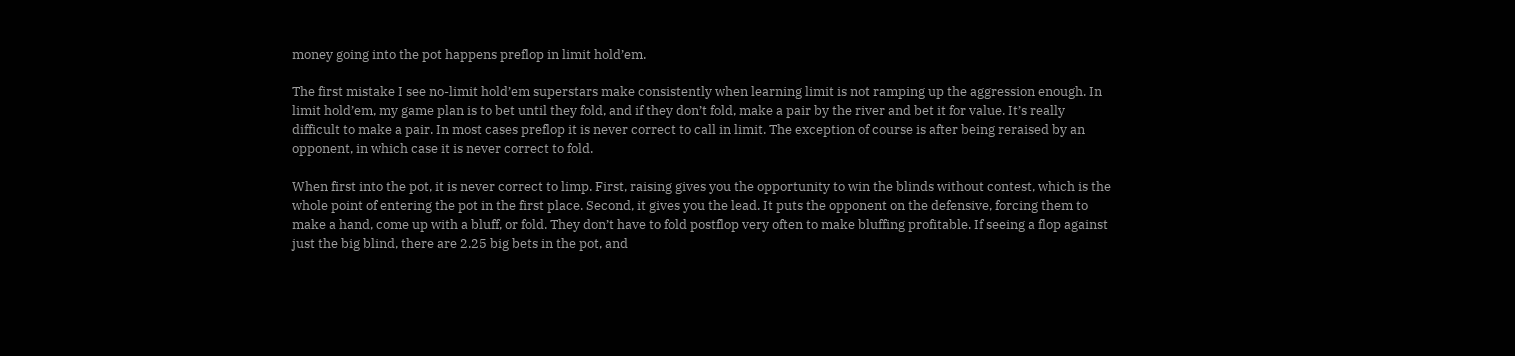money going into the pot happens preflop in limit hold’em.

The first mistake I see no-limit hold’em superstars make consistently when learning limit is not ramping up the aggression enough. In limit hold’em, my game plan is to bet until they fold, and if they don’t fold, make a pair by the river and bet it for value. It’s really difficult to make a pair. In most cases preflop it is never correct to call in limit. The exception of course is after being reraised by an opponent, in which case it is never correct to fold.

When first into the pot, it is never correct to limp. First, raising gives you the opportunity to win the blinds without contest, which is the whole point of entering the pot in the first place. Second, it gives you the lead. It puts the opponent on the defensive, forcing them to make a hand, come up with a bluff, or fold. They don’t have to fold postflop very often to make bluffing profitable. If seeing a flop against just the big blind, there are 2.25 big bets in the pot, and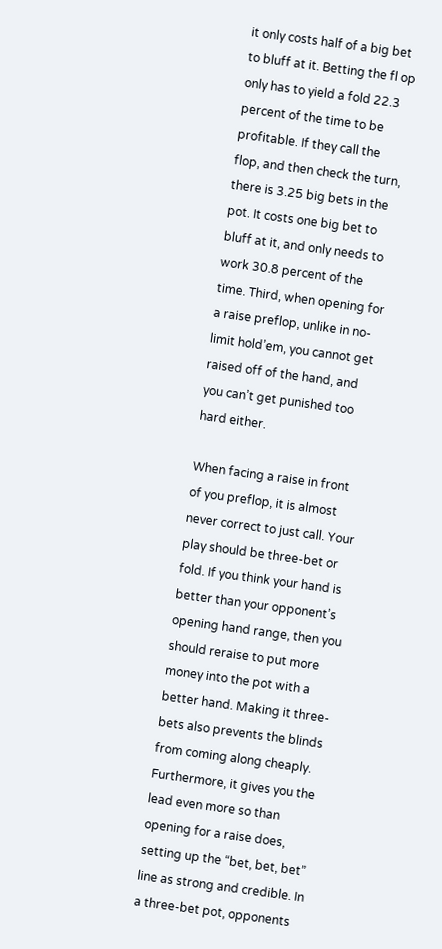it only costs half of a big bet to bluff at it. Betting the fl op only has to yield a fold 22.3 percent of the time to be profitable. If they call the flop, and then check the turn, there is 3.25 big bets in the pot. It costs one big bet to bluff at it, and only needs to work 30.8 percent of the time. Third, when opening for a raise preflop, unlike in no-limit hold’em, you cannot get raised off of the hand, and you can’t get punished too hard either.

When facing a raise in front of you preflop, it is almost never correct to just call. Your play should be three-bet or fold. If you think your hand is better than your opponent’s opening hand range, then you should reraise to put more money into the pot with a better hand. Making it three-bets also prevents the blinds from coming along cheaply. Furthermore, it gives you the lead even more so than opening for a raise does, setting up the “bet, bet, bet” line as strong and credible. In a three-bet pot, opponents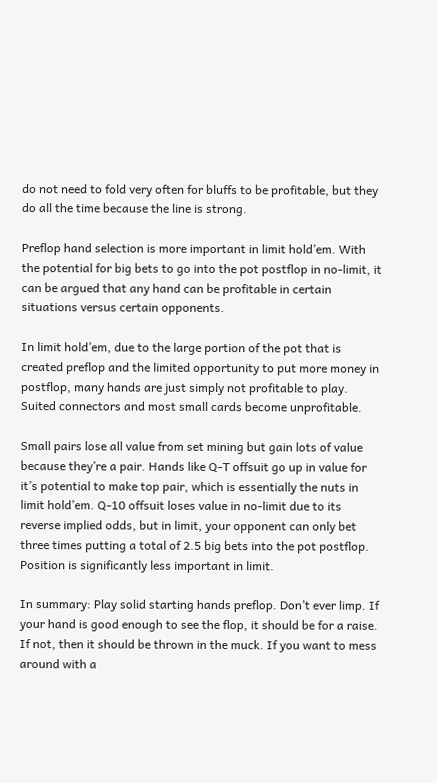do not need to fold very often for bluffs to be profitable, but they do all the time because the line is strong.

Preflop hand selection is more important in limit hold’em. With the potential for big bets to go into the pot postflop in no-limit, it can be argued that any hand can be profitable in certain situations versus certain opponents.

In limit hold’em, due to the large portion of the pot that is created preflop and the limited opportunity to put more money in postflop, many hands are just simply not profitable to play. Suited connectors and most small cards become unprofitable.

Small pairs lose all value from set mining but gain lots of value because they’re a pair. Hands like Q-T offsuit go up in value for it’s potential to make top pair, which is essentially the nuts in limit hold’em. Q-10 offsuit loses value in no-limit due to its reverse implied odds, but in limit, your opponent can only bet three times putting a total of 2.5 big bets into the pot postflop. Position is significantly less important in limit.

In summary: Play solid starting hands preflop. Don’t ever limp. If your hand is good enough to see the flop, it should be for a raise. If not, then it should be thrown in the muck. If you want to mess around with a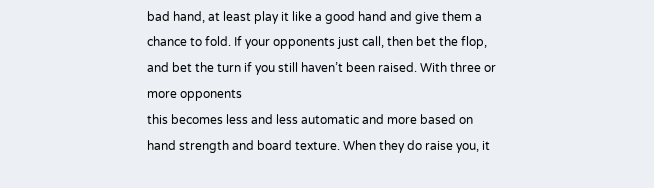bad hand, at least play it like a good hand and give them a chance to fold. If your opponents just call, then bet the flop, and bet the turn if you still haven’t been raised. With three or more opponents
this becomes less and less automatic and more based on hand strength and board texture. When they do raise you, it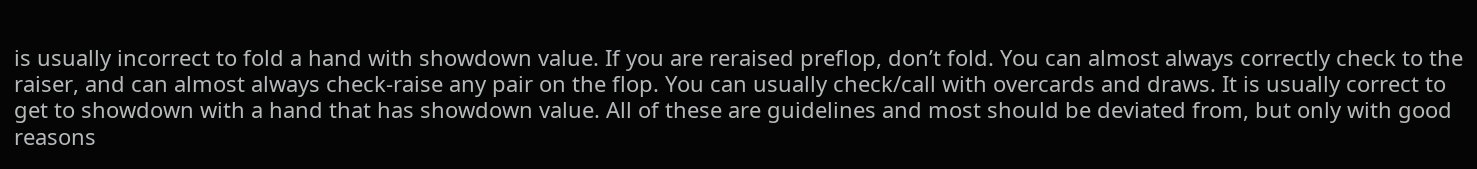is usually incorrect to fold a hand with showdown value. If you are reraised preflop, don’t fold. You can almost always correctly check to the raiser, and can almost always check-raise any pair on the flop. You can usually check/call with overcards and draws. It is usually correct to get to showdown with a hand that has showdown value. All of these are guidelines and most should be deviated from, but only with good reasons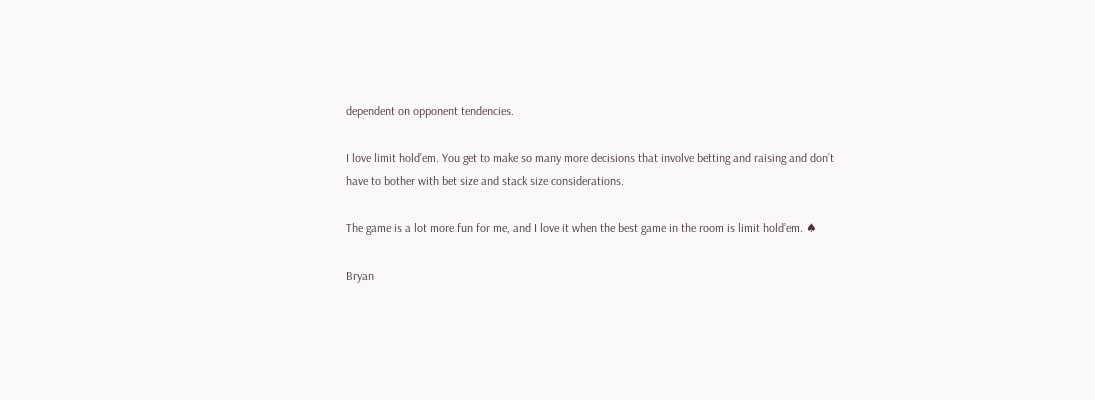dependent on opponent tendencies.

I love limit hold’em. You get to make so many more decisions that involve betting and raising and don’t have to bother with bet size and stack size considerations.

The game is a lot more fun for me, and I love it when the best game in the room is limit hold’em. ♠

Bryan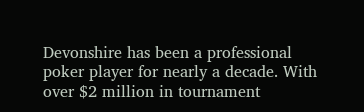Devonshire has been a professional poker player for nearly a decade. With over $2 million in tournament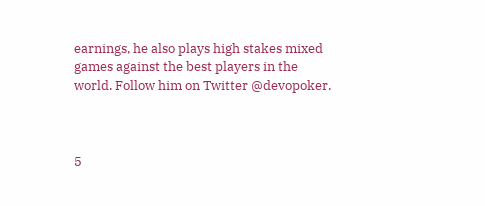earnings, he also plays high stakes mixed games against the best players in the world. Follow him on Twitter @devopoker.



5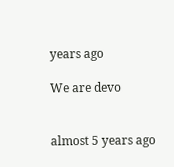years ago

We are devo


almost 5 years ago